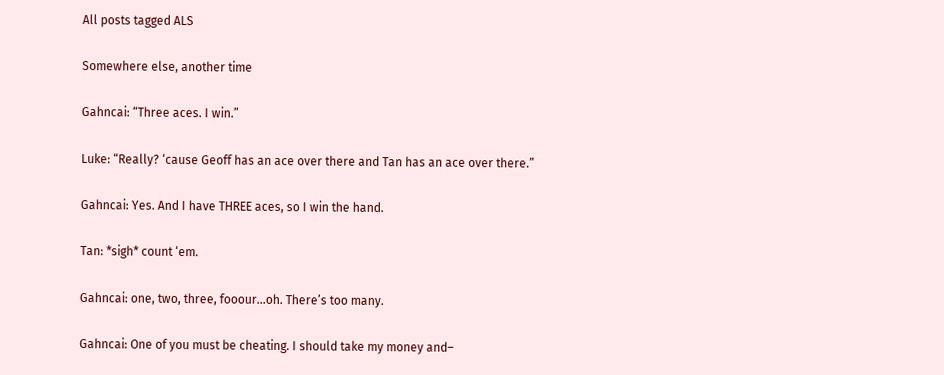All posts tagged ALS

Somewhere else, another time

Gahncai: “Three aces. I win.”

Luke: “Really? ‘cause Geoff has an ace over there and Tan has an ace over there.”

Gahncai: Yes. And I have THREE aces, so I win the hand.

Tan: *sigh* count ‘em.

Gahncai: one, two, three, fooour…oh. There’s too many.

Gahncai: One of you must be cheating. I should take my money and–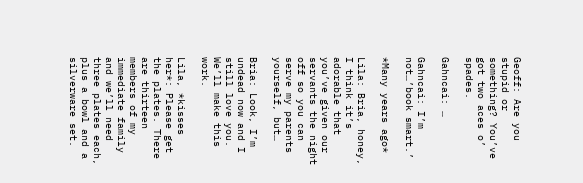Geoff: Are you stupid or something? You’ve got two aces o’ spades.

Gahncai: …

Gahncai: I’m not…’book smart.’

*Many years ago*

Lila: Bria, honey, I think it’s adorable that you’ve given our servants the night off so you can serve my parents yourself, but…

Bria: Look, I’m undead now and I still love you. We’ll make this work.

Lila, *kisses her*: Please get the plates. There are thirteen members of my immediate family and we’ll need three plates each, plus a bowl and a silverware set.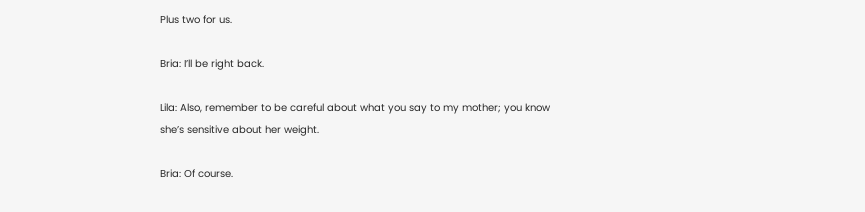Plus two for us.

Bria: I’ll be right back.

Lila: Also, remember to be careful about what you say to my mother; you know she’s sensitive about her weight.

Bria: Of course.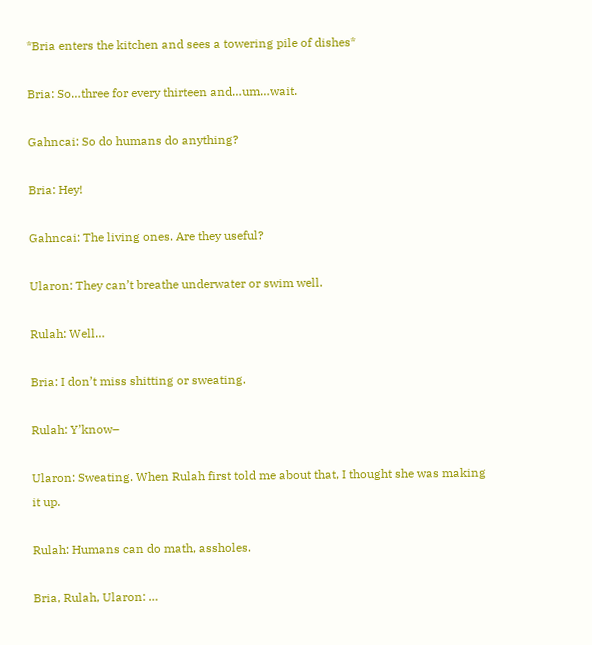*Bria enters the kitchen and sees a towering pile of dishes*

Bria: So…three for every thirteen and…um…wait.

Gahncai: So do humans do anything?

Bria: Hey!

Gahncai: The living ones. Are they useful?

Ularon: They can’t breathe underwater or swim well.

Rulah: Well…

Bria: I don’t miss shitting or sweating.

Rulah: Y’know–

Ularon: Sweating. When Rulah first told me about that, I thought she was making it up.

Rulah: Humans can do math, assholes.

Bria, Rulah, Ularon: …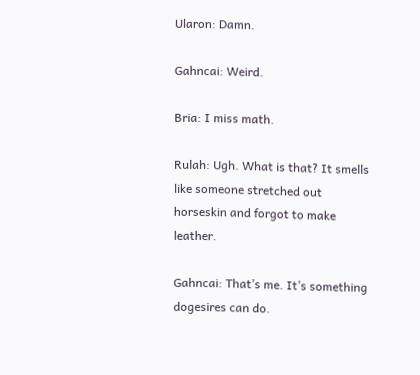Ularon: Damn.

Gahncai: Weird.

Bria: I miss math.

Rulah: Ugh. What is that? It smells like someone stretched out horseskin and forgot to make leather.

Gahncai: That’s me. It’s something dogesires can do.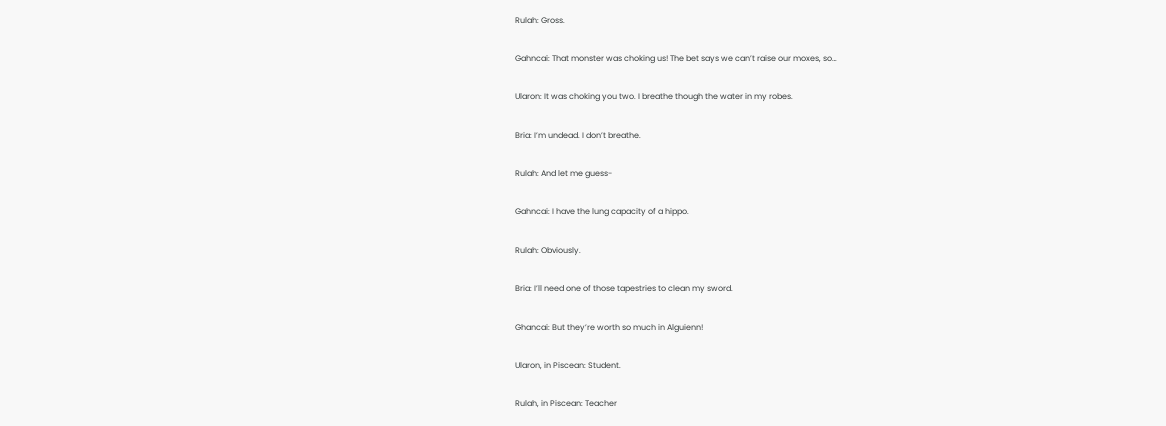Rulah: Gross.

Gahncai: That monster was choking us! The bet says we can’t raise our moxes, so…

Ularon: It was choking you two. I breathe though the water in my robes.

Bria: I’m undead. I don’t breathe.

Rulah: And let me guess-

Gahncai: I have the lung capacity of a hippo.

Rulah: Obviously.

Bria: I’ll need one of those tapestries to clean my sword.

Ghancai: But they’re worth so much in Alguienn!

Ularon, in Piscean: Student.

Rulah, in Piscean: Teacher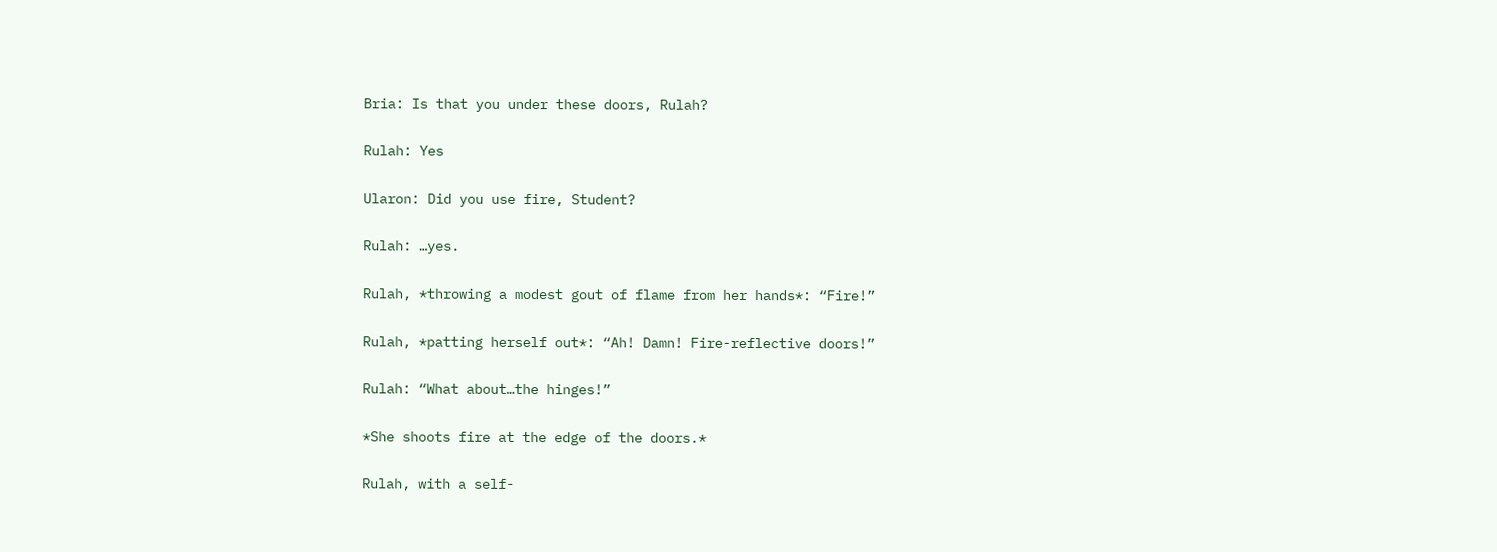Bria: Is that you under these doors, Rulah?

Rulah: Yes

Ularon: Did you use fire, Student?

Rulah: …yes.

Rulah, *throwing a modest gout of flame from her hands*: “Fire!”

Rulah, *patting herself out*: “Ah! Damn! Fire-reflective doors!”

Rulah: “What about…the hinges!”

*She shoots fire at the edge of the doors.*

Rulah, with a self-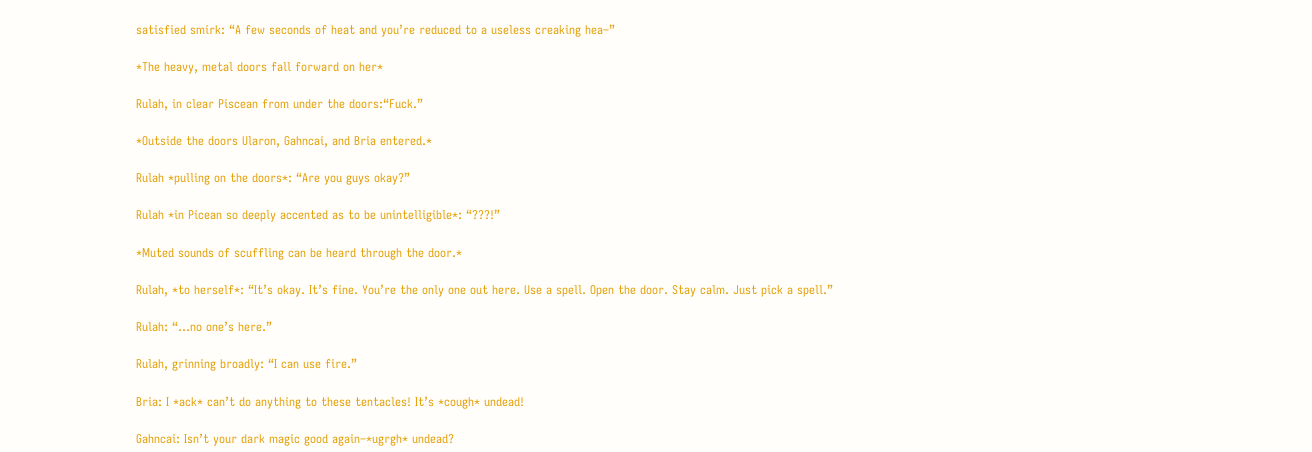satisfied smirk: “A few seconds of heat and you’re reduced to a useless creaking hea–”

*The heavy, metal doors fall forward on her*

Rulah, in clear Piscean from under the doors:“Fuck.”

*Outside the doors Ularon, Gahncai, and Bria entered.*

Rulah *pulling on the doors*: “Are you guys okay?”

Rulah *in Picean so deeply accented as to be unintelligible*: “???!”

*Muted sounds of scuffling can be heard through the door.*

Rulah, *to herself*: “It’s okay. It’s fine. You’re the only one out here. Use a spell. Open the door. Stay calm. Just pick a spell.”

Rulah: “…no one’s here.”

Rulah, grinning broadly: “I can use fire.”

Bria: I *ack* can’t do anything to these tentacles! It’s *cough* undead!

Gahncai: Isn’t your dark magic good again–*ugrgh* undead?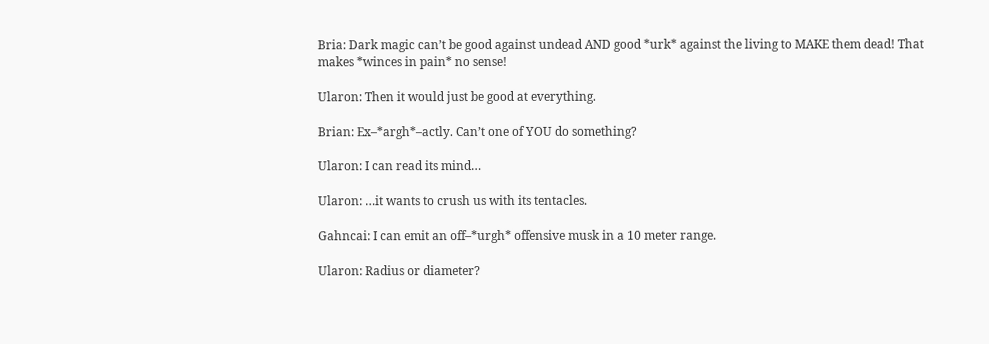Bria: Dark magic can’t be good against undead AND good *urk* against the living to MAKE them dead! That makes *winces in pain* no sense!

Ularon: Then it would just be good at everything.

Brian: Ex–*argh*–actly. Can’t one of YOU do something?

Ularon: I can read its mind…

Ularon: …it wants to crush us with its tentacles.

Gahncai: I can emit an off–*urgh* offensive musk in a 10 meter range.

Ularon: Radius or diameter?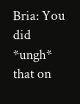Bria: You did *ungh* that on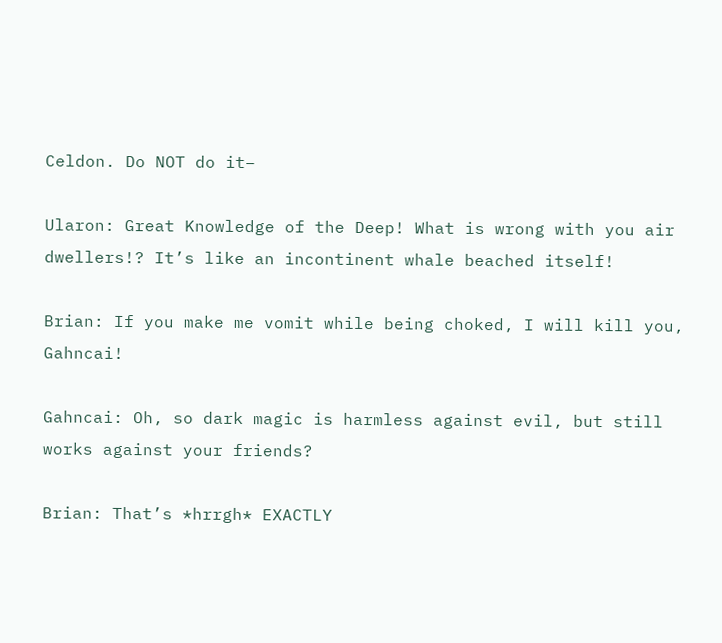Celdon. Do NOT do it–

Ularon: Great Knowledge of the Deep! What is wrong with you air dwellers!? It’s like an incontinent whale beached itself!

Brian: If you make me vomit while being choked, I will kill you, Gahncai!

Gahncai: Oh, so dark magic is harmless against evil, but still works against your friends?

Brian: That’s *hrrgh* EXACTLY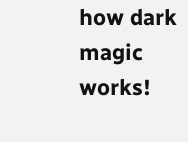how dark magic works!